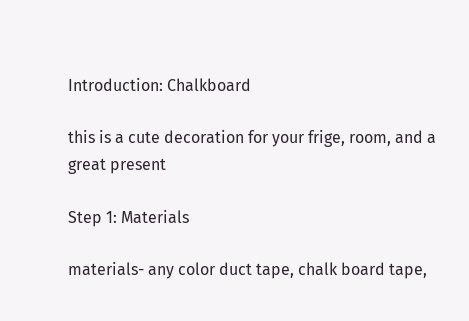Introduction: Chalkboard

this is a cute decoration for your frige, room, and a great present

Step 1: Materials

materials- any color duct tape, chalk board tape,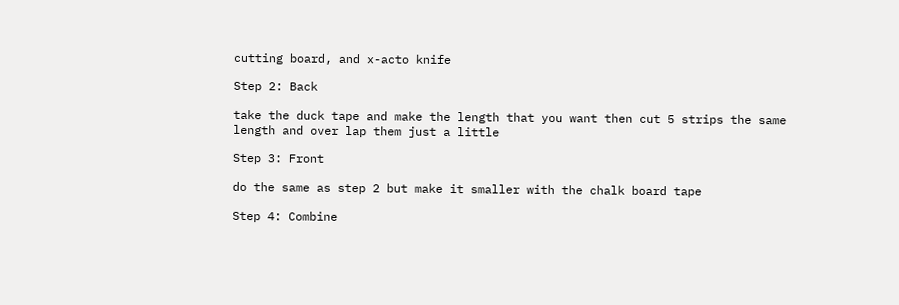cutting board, and x-acto knife

Step 2: Back

take the duck tape and make the length that you want then cut 5 strips the same length and over lap them just a little

Step 3: Front

do the same as step 2 but make it smaller with the chalk board tape

Step 4: Combine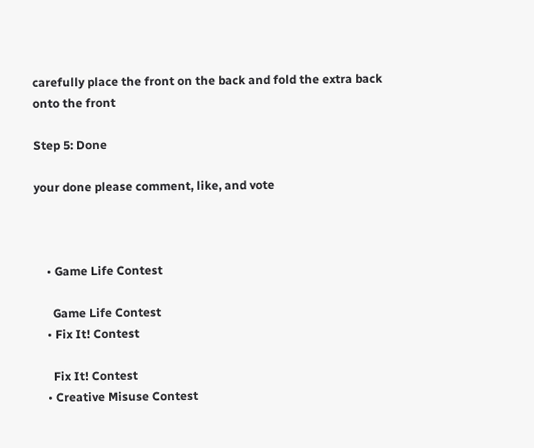carefully place the front on the back and fold the extra back onto the front

Step 5: Done

your done please comment, like, and vote



    • Game Life Contest

      Game Life Contest
    • Fix It! Contest

      Fix It! Contest
    • Creative Misuse Contest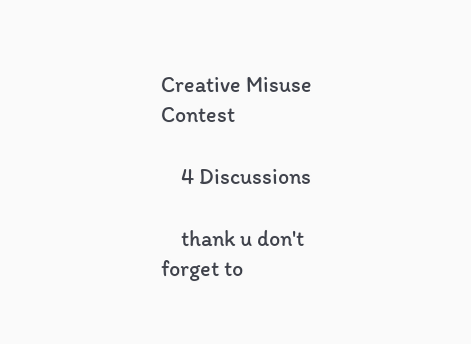Creative Misuse Contest

    4 Discussions

    thank u don't forget to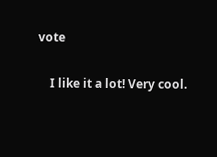vote

    I like it a lot! Very cool.